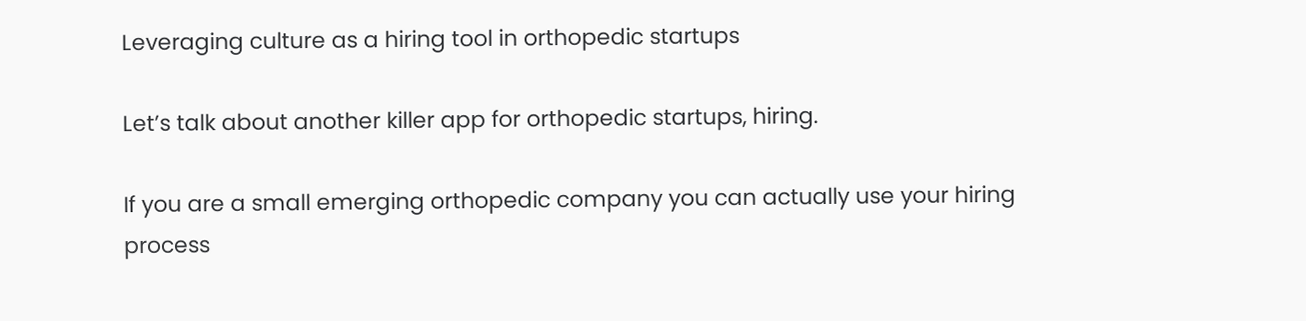Leveraging culture as a hiring tool in orthopedic startups

Let’s talk about another killer app for orthopedic startups, hiring.

If you are a small emerging orthopedic company you can actually use your hiring process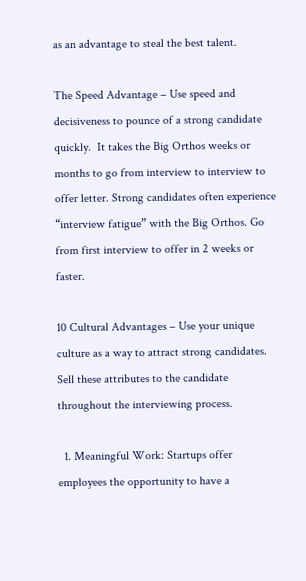as an advantage to steal the best talent.

The Speed Advantage – Use speed and decisiveness to pounce of a strong candidate quickly.  It takes the Big Orthos weeks or months to go from interview to interview to offer letter. Strong candidates often experience “interview fatigue” with the Big Orthos. Go from first interview to offer in 2 weeks or faster.

10 Cultural Advantages – Use your unique culture as a way to attract strong candidates. Sell these attributes to the candidate throughout the interviewing process.

  1. Meaningful Work: Startups offer employees the opportunity to have a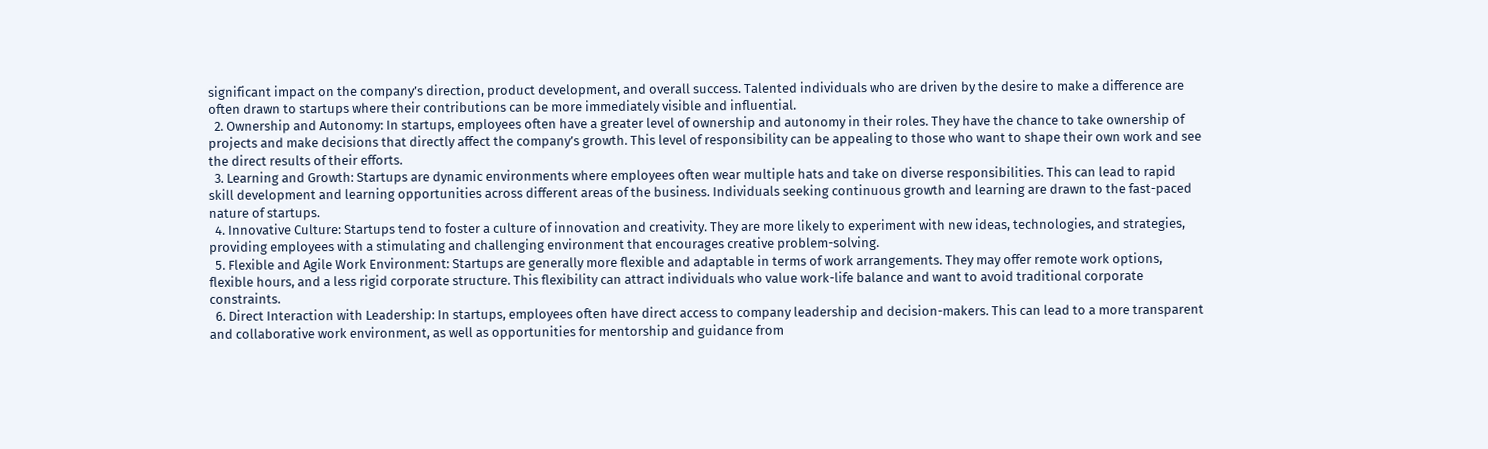significant impact on the company’s direction, product development, and overall success. Talented individuals who are driven by the desire to make a difference are often drawn to startups where their contributions can be more immediately visible and influential.
  2. Ownership and Autonomy: In startups, employees often have a greater level of ownership and autonomy in their roles. They have the chance to take ownership of projects and make decisions that directly affect the company’s growth. This level of responsibility can be appealing to those who want to shape their own work and see the direct results of their efforts.
  3. Learning and Growth: Startups are dynamic environments where employees often wear multiple hats and take on diverse responsibilities. This can lead to rapid skill development and learning opportunities across different areas of the business. Individuals seeking continuous growth and learning are drawn to the fast-paced nature of startups.
  4. Innovative Culture: Startups tend to foster a culture of innovation and creativity. They are more likely to experiment with new ideas, technologies, and strategies, providing employees with a stimulating and challenging environment that encourages creative problem-solving.
  5. Flexible and Agile Work Environment: Startups are generally more flexible and adaptable in terms of work arrangements. They may offer remote work options, flexible hours, and a less rigid corporate structure. This flexibility can attract individuals who value work-life balance and want to avoid traditional corporate constraints.
  6. Direct Interaction with Leadership: In startups, employees often have direct access to company leadership and decision-makers. This can lead to a more transparent and collaborative work environment, as well as opportunities for mentorship and guidance from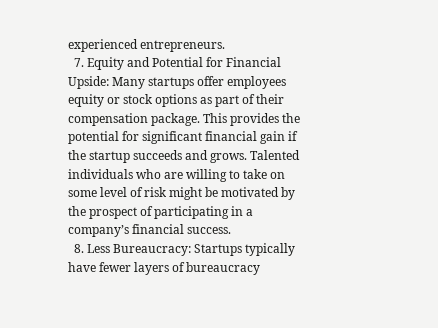experienced entrepreneurs.
  7. Equity and Potential for Financial Upside: Many startups offer employees equity or stock options as part of their compensation package. This provides the potential for significant financial gain if the startup succeeds and grows. Talented individuals who are willing to take on some level of risk might be motivated by the prospect of participating in a company’s financial success.
  8. Less Bureaucracy: Startups typically have fewer layers of bureaucracy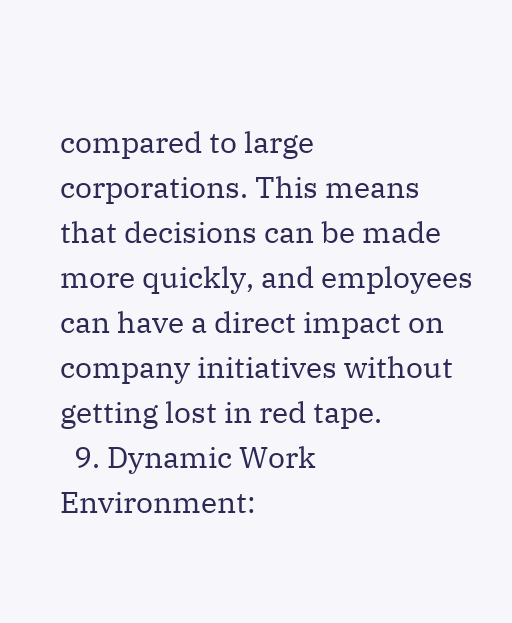compared to large corporations. This means that decisions can be made more quickly, and employees can have a direct impact on company initiatives without getting lost in red tape.
  9. Dynamic Work Environment: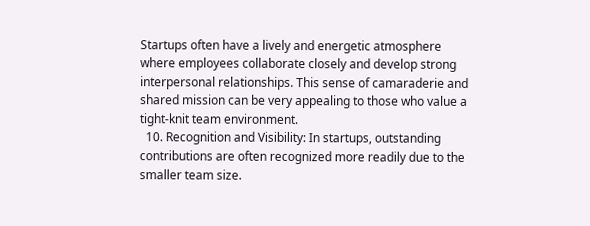Startups often have a lively and energetic atmosphere where employees collaborate closely and develop strong interpersonal relationships. This sense of camaraderie and shared mission can be very appealing to those who value a tight-knit team environment.
  10. Recognition and Visibility: In startups, outstanding contributions are often recognized more readily due to the smaller team size.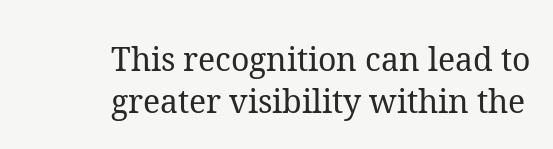This recognition can lead to greater visibility within the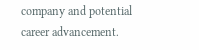company and potential career advancement.